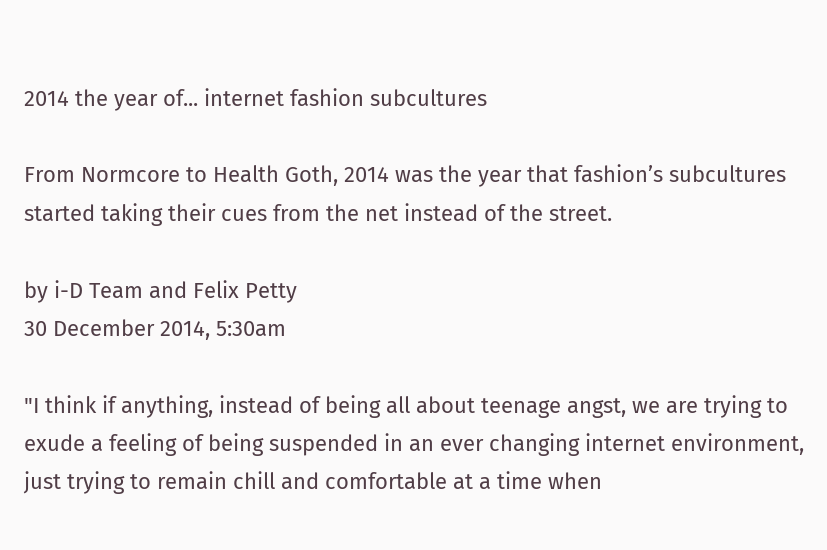2014 the year of... internet fashion subcultures

From Normcore to Health Goth, 2014 was the year that fashion’s subcultures started taking their cues from the net instead of the street.

by i-D Team and Felix Petty
30 December 2014, 5:30am

"I think if anything, instead of being all about teenage angst, we are trying to exude a feeling of being suspended in an ever changing internet environment, just trying to remain chill and comfortable at a time when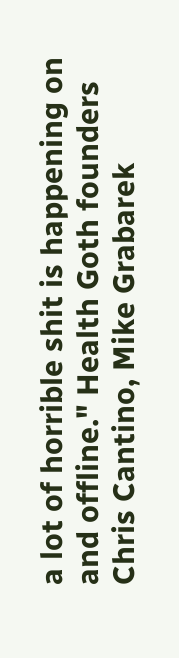a lot of horrible shit is happening on and offline." Health Goth founders Chris Cantino, Mike Grabarek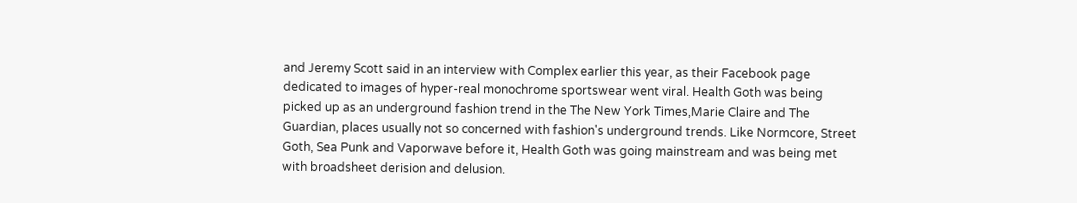and Jeremy Scott said in an interview with Complex earlier this year, as their Facebook page dedicated to images of hyper-real monochrome sportswear went viral. Health Goth was being picked up as an underground fashion trend in the The New York Times,Marie Claire and The Guardian, places usually not so concerned with fashion's underground trends. Like Normcore, Street Goth, Sea Punk and Vaporwave before it, Health Goth was going mainstream and was being met with broadsheet derision and delusion.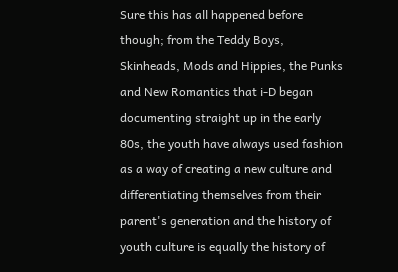Sure this has all happened before though; from the Teddy Boys, Skinheads, Mods and Hippies, the Punks and New Romantics that i-D began documenting straight up in the early 80s, the youth have always used fashion as a way of creating a new culture and differentiating themselves from their parent's generation and the history of youth culture is equally the history of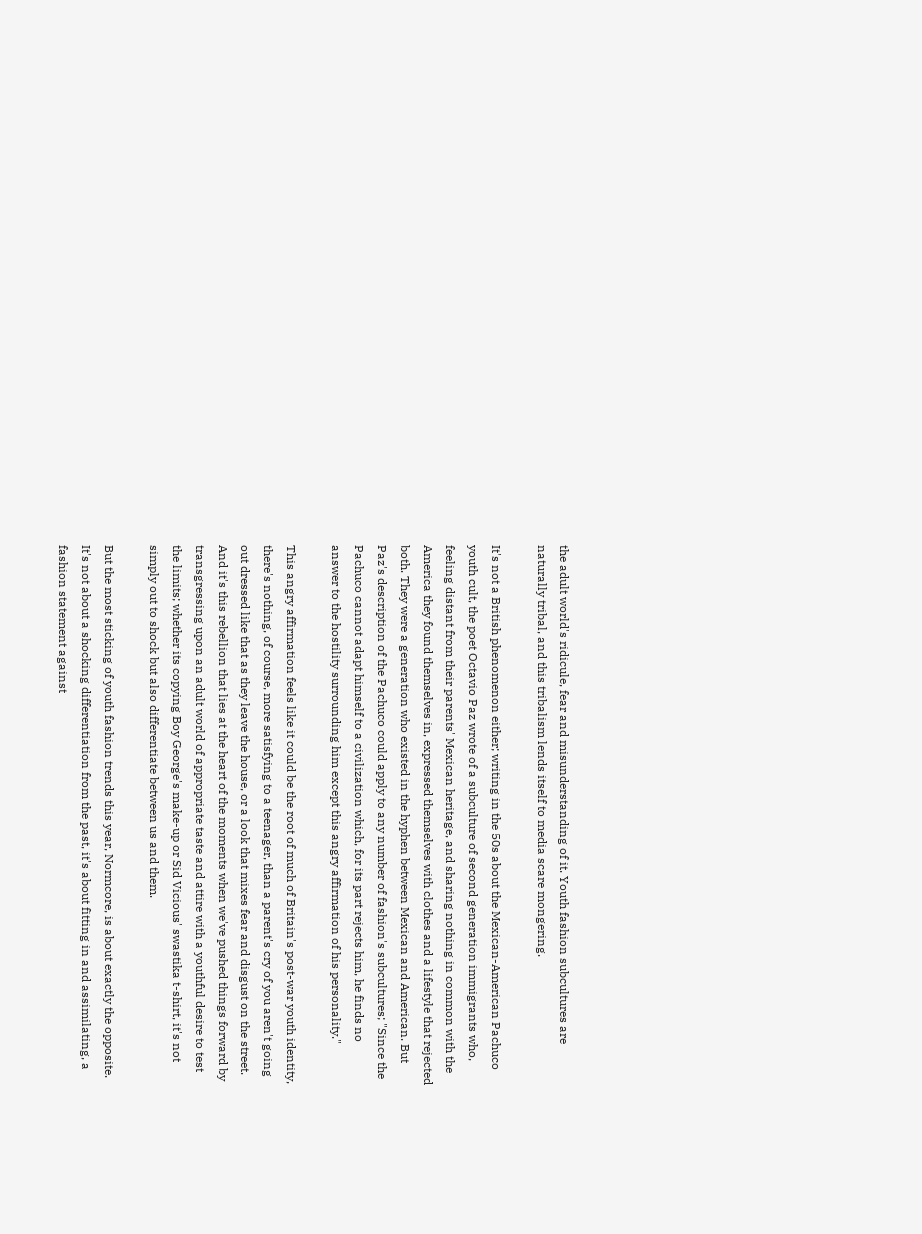the adult world's ridicule, fear and misunderstanding of it. Youth fashion subcultures are naturally tribal, and this tribalism lends itself to media scare mongering.

It's not a British phenomenon either; writing in the 50s about the Mexican-American Pachuco youth cult, the poet Octavio Paz wrote of a subculture of second generation immigrants who, feeling distant from their parents' Mexican heritage, and sharing nothing in common with the America they found themselves in, expressed themselves with clothes and a lifestyle that rejected both. They were a generation who existed in the hyphen between Mexican and American. But Paz's description of the Pachuco could apply to any number of fashion's subcultures; "Since the Pachuco cannot adapt himself to a civilization which, for its part rejects him, he finds no answer to the hostility surrounding him except this angry affirmation of his personality."

This angry affirmation feels like it could be the root of much of Britain's post-war youth identity, there's nothing, of course, more satisfying to a teenager, than a parent's cry of you aren't going out dressed like that as they leave the house, or a look that mixes fear and disgust on the street. And it's this rebellion that lies at the heart of the moments when we've pushed things forward by transgressing upon an adult world of appropriate taste and attire with a youthful desire to test the limits; whether its copying Boy George's make-up or Sid Vicious' swastika t-shirt, it's not simply out to shock but also differentiate between us and them.

But the most sticking of youth fashion trends this year, Normcore, is about exactly the opposite. It's not about a shocking differentiation from the past, it's about fitting in and assimilating, a fashion statement against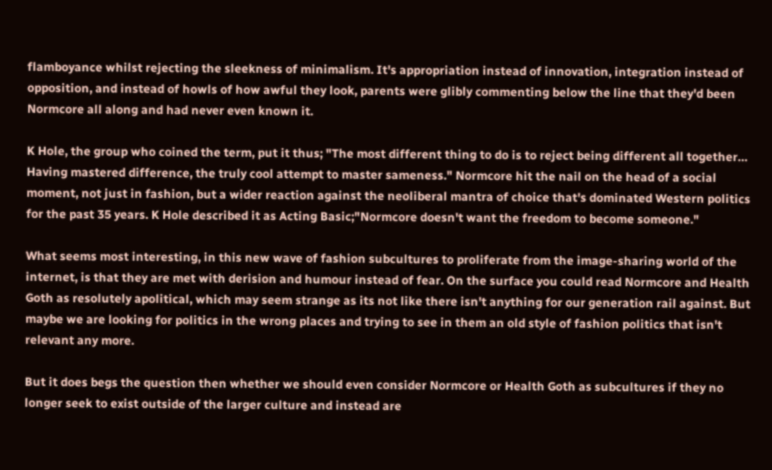flamboyance whilst rejecting the sleekness of minimalism. It's appropriation instead of innovation, integration instead of opposition, and instead of howls of how awful they look, parents were glibly commenting below the line that they'd been Normcore all along and had never even known it.

K Hole, the group who coined the term, put it thus; "The most different thing to do is to reject being different all together… Having mastered difference, the truly cool attempt to master sameness." Normcore hit the nail on the head of a social moment, not just in fashion, but a wider reaction against the neoliberal mantra of choice that's dominated Western politics for the past 35 years. K Hole described it as Acting Basic;"Normcore doesn't want the freedom to become someone."

What seems most interesting, in this new wave of fashion subcultures to proliferate from the image-sharing world of the internet, is that they are met with derision and humour instead of fear. On the surface you could read Normcore and Health Goth as resolutely apolitical, which may seem strange as its not like there isn't anything for our generation rail against. But maybe we are looking for politics in the wrong places and trying to see in them an old style of fashion politics that isn't relevant any more.

But it does begs the question then whether we should even consider Normcore or Health Goth as subcultures if they no longer seek to exist outside of the larger culture and instead are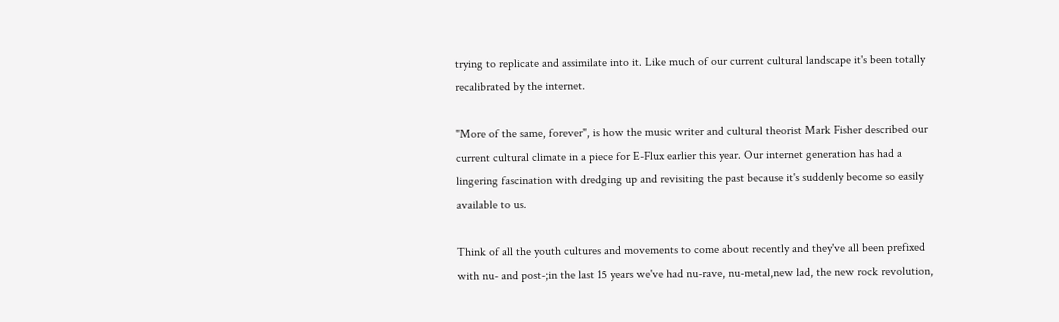trying to replicate and assimilate into it. Like much of our current cultural landscape it's been totally recalibrated by the internet.

"More of the same, forever", is how the music writer and cultural theorist Mark Fisher described our current cultural climate in a piece for E-Flux earlier this year. Our internet generation has had a lingering fascination with dredging up and revisiting the past because it's suddenly become so easily available to us.

Think of all the youth cultures and movements to come about recently and they've all been prefixed with nu- and post-;in the last 15 years we've had nu-rave, nu-metal,new lad, the new rock revolution,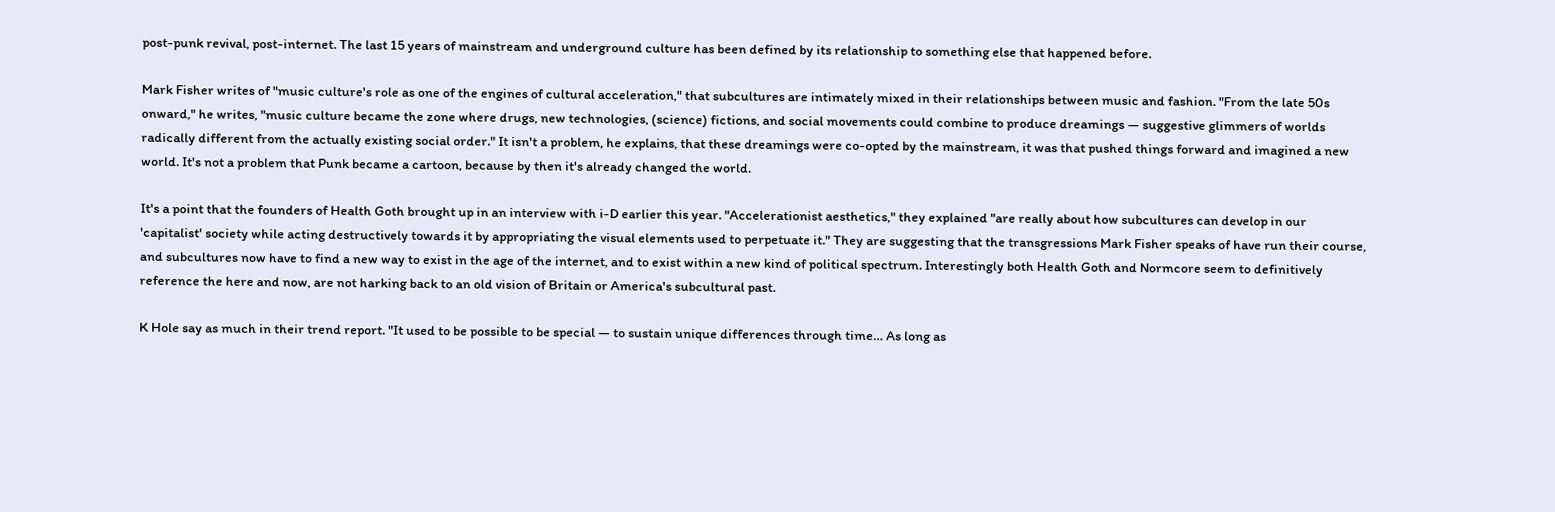post-punk revival, post-internet. The last 15 years of mainstream and underground culture has been defined by its relationship to something else that happened before.

Mark Fisher writes of "music culture's role as one of the engines of cultural acceleration," that subcultures are intimately mixed in their relationships between music and fashion. "From the late 50s onward," he writes, "music culture became the zone where drugs, new technologies, (science) fictions, and social movements could combine to produce dreamings — suggestive glimmers of worlds radically different from the actually existing social order." It isn't a problem, he explains, that these dreamings were co-opted by the mainstream, it was that pushed things forward and imagined a new world. It's not a problem that Punk became a cartoon, because by then it's already changed the world.

It's a point that the founders of Health Goth brought up in an interview with i-D earlier this year. "Accelerationist aesthetics," they explained "are really about how subcultures can develop in our 'capitalist' society while acting destructively towards it by appropriating the visual elements used to perpetuate it." They are suggesting that the transgressions Mark Fisher speaks of have run their course, and subcultures now have to find a new way to exist in the age of the internet, and to exist within a new kind of political spectrum. Interestingly both Health Goth and Normcore seem to definitively reference the here and now, are not harking back to an old vision of Britain or America's subcultural past.

K Hole say as much in their trend report. "It used to be possible to be special — to sustain unique differences through time… As long as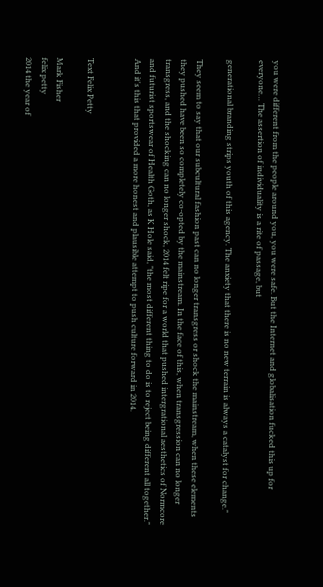you were different from the people around you, you were safe. But the Internet and globalisation fucked this up for everyone… The assertion of individuality is a rite of passage, but

generational branding strips youth of this agency. The anxiety that there is no new terrain is always a catalyst for change."

They seem to say that our subcultural fashion past can no longer transgress or shock the mainstream, when these elements they pushed have been so completely co-opted by the mainstream. In the face of this, when transgression can no longer transgress, and the shocking can no longer shock, 2014 felt ripe for a world that pushed intergrational aesthetics of Normcore and futurist sportswear of Health Goth, as K Hole said, "the most different thing to do is to reject being different all together." And it's this that provided a more honest and plausible attempt to push culture forward in 2014.


Text Felix Petty

Mark Fisher
felix petty
2014 the year of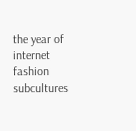the year of
internet fashion subcultures